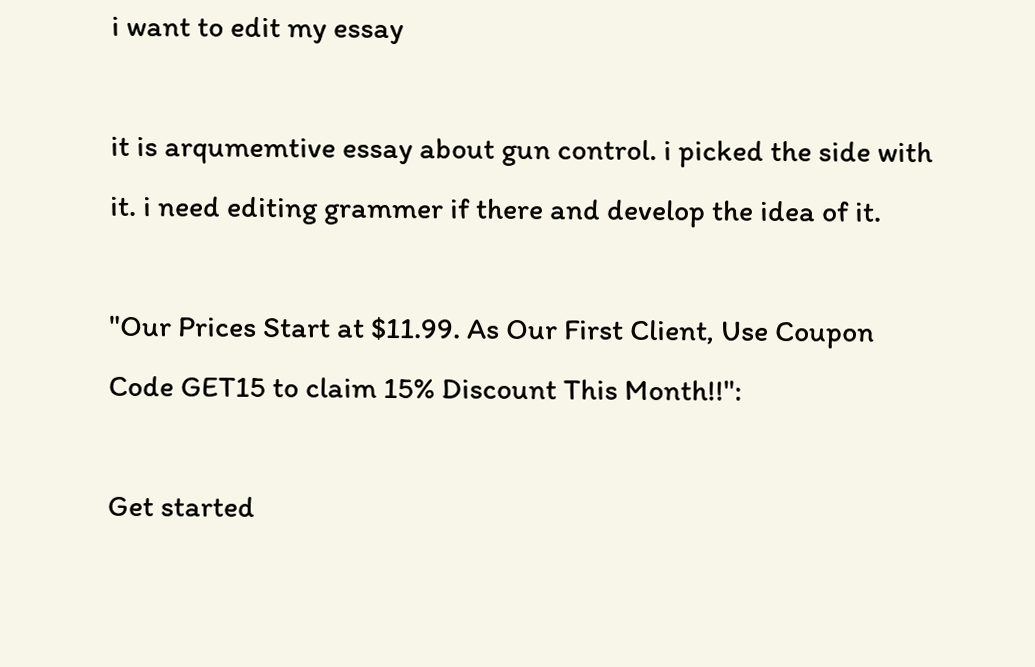i want to edit my essay

it is arqumemtive essay about gun control. i picked the side with it. i need editing grammer if there and develop the idea of it.

"Our Prices Start at $11.99. As Our First Client, Use Coupon Code GET15 to claim 15% Discount This Month!!":

Get started